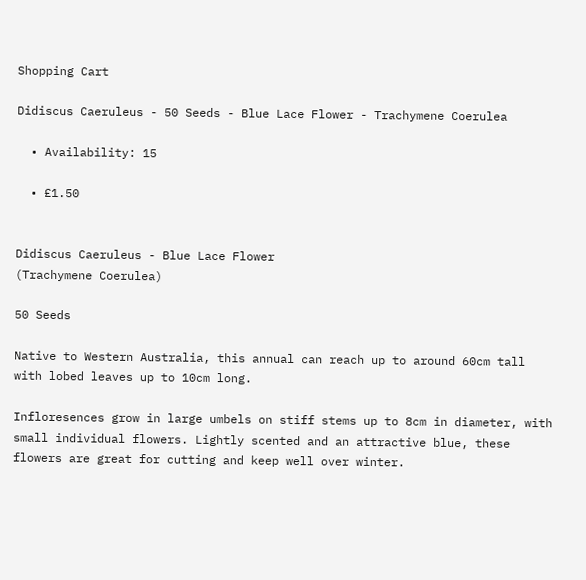Shopping Cart

Didiscus Caeruleus - 50 Seeds - Blue Lace Flower - Trachymene Coerulea

  • Availability: 15

  • £1.50


Didiscus Caeruleus - Blue Lace Flower
(Trachymene Coerulea)

50 Seeds

Native to Western Australia, this annual can reach up to around 60cm tall with lobed leaves up to 10cm long.

Infloresences grow in large umbels on stiff stems up to 8cm in diameter, with small individual flowers. Lightly scented and an attractive blue, these flowers are great for cutting and keep well over winter.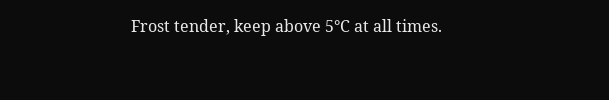Frost tender, keep above 5°C at all times.